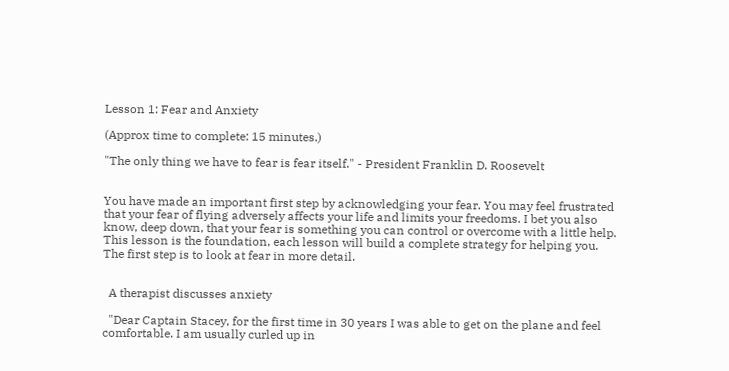Lesson 1: Fear and Anxiety

(Approx time to complete: 15 minutes.)

"The only thing we have to fear is fear itself." - President Franklin D. Roosevelt


You have made an important first step by acknowledging your fear. You may feel frustrated that your fear of flying adversely affects your life and limits your freedoms. I bet you also know, deep down, that your fear is something you can control or overcome with a little help. This lesson is the foundation, each lesson will build a complete strategy for helping you. The first step is to look at fear in more detail.


  A therapist discusses anxiety

  "Dear Captain Stacey, for the first time in 30 years I was able to get on the plane and feel comfortable. I am usually curled up in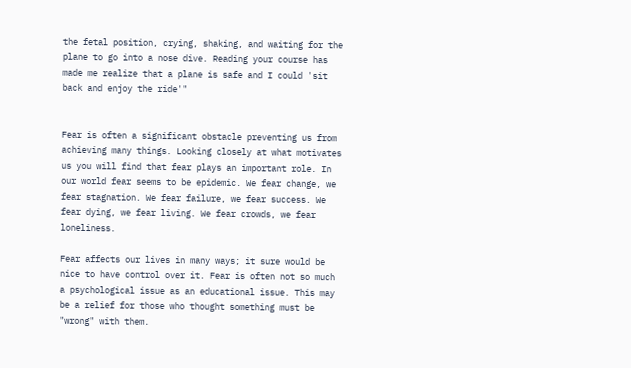the fetal position, crying, shaking, and waiting for the plane to go into a nose dive. Reading your course has made me realize that a plane is safe and I could 'sit back and enjoy the ride'"


Fear is often a significant obstacle preventing us from achieving many things. Looking closely at what motivates us you will find that fear plays an important role. In our world fear seems to be epidemic. We fear change, we fear stagnation. We fear failure, we fear success. We fear dying, we fear living. We fear crowds, we fear loneliness.

Fear affects our lives in many ways; it sure would be nice to have control over it. Fear is often not so much a psychological issue as an educational issue. This may be a relief for those who thought something must be "wrong" with them.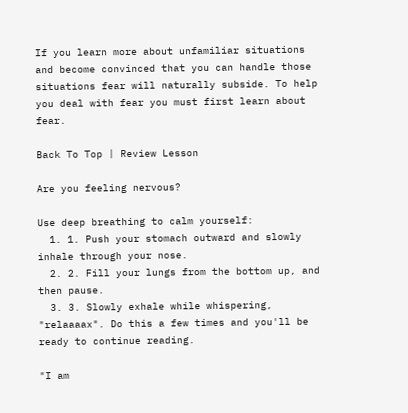If you learn more about unfamiliar situations and become convinced that you can handle those situations fear will naturally subside. To help you deal with fear you must first learn about fear.

Back To Top | Review Lesson

Are you feeling nervous?

Use deep breathing to calm yourself:
  1. 1. Push your stomach outward and slowly inhale through your nose.
  2. 2. Fill your lungs from the bottom up, and then pause.
  3. 3. Slowly exhale while whispering, "relaaaax". Do this a few times and you'll be ready to continue reading.

"I am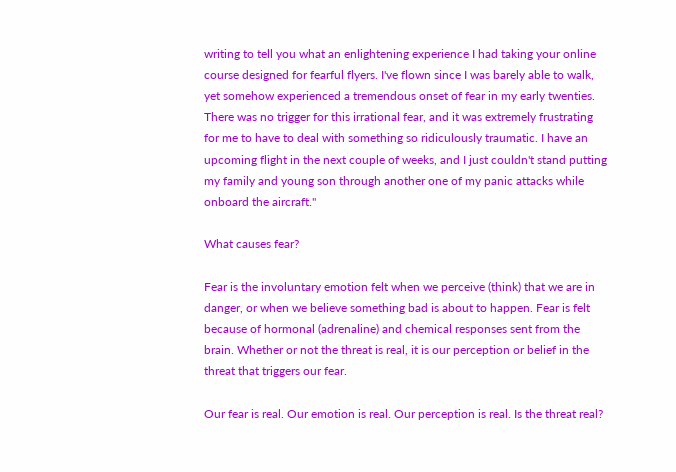writing to tell you what an enlightening experience I had taking your online course designed for fearful flyers. I've flown since I was barely able to walk, yet somehow experienced a tremendous onset of fear in my early twenties. There was no trigger for this irrational fear, and it was extremely frustrating for me to have to deal with something so ridiculously traumatic. I have an upcoming flight in the next couple of weeks, and I just couldn't stand putting my family and young son through another one of my panic attacks while onboard the aircraft."

What causes fear?

Fear is the involuntary emotion felt when we perceive (think) that we are in danger, or when we believe something bad is about to happen. Fear is felt because of hormonal (adrenaline) and chemical responses sent from the brain. Whether or not the threat is real, it is our perception or belief in the threat that triggers our fear.

Our fear is real. Our emotion is real. Our perception is real. Is the threat real?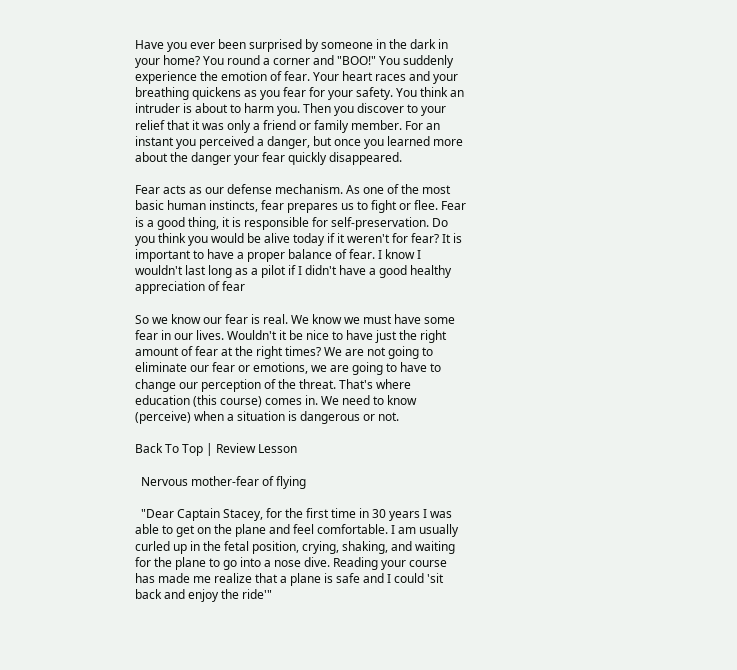Have you ever been surprised by someone in the dark in your home? You round a corner and "BOO!" You suddenly experience the emotion of fear. Your heart races and your breathing quickens as you fear for your safety. You think an intruder is about to harm you. Then you discover to your relief that it was only a friend or family member. For an instant you perceived a danger, but once you learned more about the danger your fear quickly disappeared.

Fear acts as our defense mechanism. As one of the most basic human instincts, fear prepares us to fight or flee. Fear is a good thing, it is responsible for self-preservation. Do you think you would be alive today if it weren't for fear? It is important to have a proper balance of fear. I know I wouldn't last long as a pilot if I didn't have a good healthy appreciation of fear

So we know our fear is real. We know we must have some fear in our lives. Wouldn't it be nice to have just the right amount of fear at the right times? We are not going to eliminate our fear or emotions, we are going to have to change our perception of the threat. That's where education (this course) comes in. We need to know (perceive) when a situation is dangerous or not.

Back To Top | Review Lesson

  Nervous mother-fear of flying

  "Dear Captain Stacey, for the first time in 30 years I was able to get on the plane and feel comfortable. I am usually curled up in the fetal position, crying, shaking, and waiting for the plane to go into a nose dive. Reading your course has made me realize that a plane is safe and I could 'sit back and enjoy the ride'"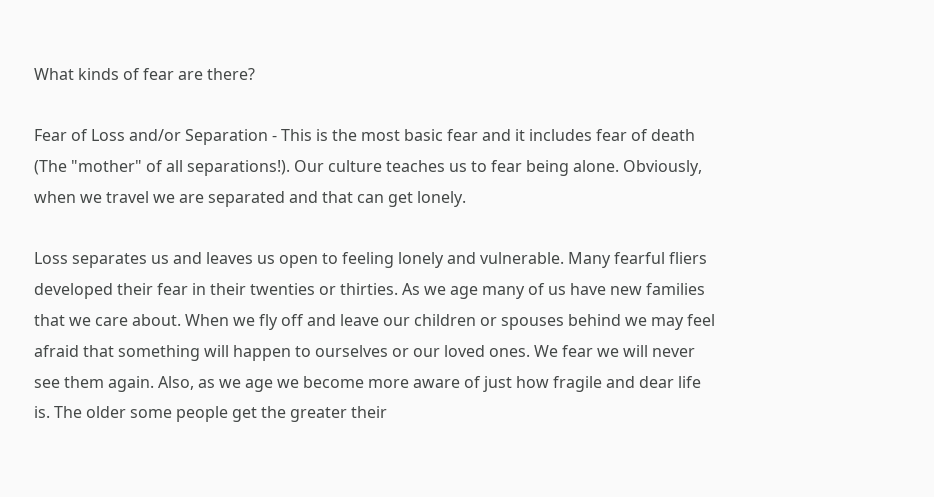What kinds of fear are there?

Fear of Loss and/or Separation - This is the most basic fear and it includes fear of death (The "mother" of all separations!). Our culture teaches us to fear being alone. Obviously, when we travel we are separated and that can get lonely.

Loss separates us and leaves us open to feeling lonely and vulnerable. Many fearful fliers developed their fear in their twenties or thirties. As we age many of us have new families that we care about. When we fly off and leave our children or spouses behind we may feel afraid that something will happen to ourselves or our loved ones. We fear we will never see them again. Also, as we age we become more aware of just how fragile and dear life is. The older some people get the greater their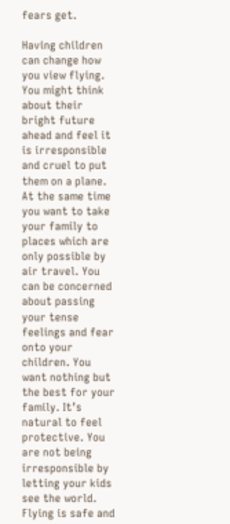fears get.

Having children can change how you view flying. You might think about their bright future ahead and feel it is irresponsible and cruel to put them on a plane. At the same time you want to take your family to places which are only possible by air travel. You can be concerned about passing your tense feelings and fear onto your children. You want nothing but the best for your family. It’s natural to feel protective. You are not being irresponsible by letting your kids see the world. Flying is safe and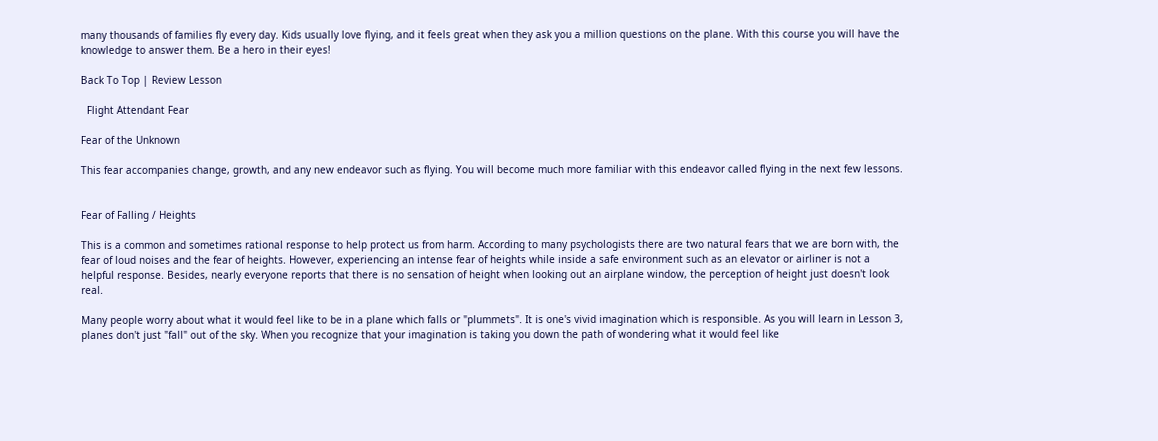many thousands of families fly every day. Kids usually love flying, and it feels great when they ask you a million questions on the plane. With this course you will have the knowledge to answer them. Be a hero in their eyes!

Back To Top | Review Lesson

  Flight Attendant Fear

Fear of the Unknown

This fear accompanies change, growth, and any new endeavor such as flying. You will become much more familiar with this endeavor called flying in the next few lessons.


Fear of Falling / Heights

This is a common and sometimes rational response to help protect us from harm. According to many psychologists there are two natural fears that we are born with, the fear of loud noises and the fear of heights. However, experiencing an intense fear of heights while inside a safe environment such as an elevator or airliner is not a helpful response. Besides, nearly everyone reports that there is no sensation of height when looking out an airplane window, the perception of height just doesn't look real.

Many people worry about what it would feel like to be in a plane which falls or "plummets". It is one's vivid imagination which is responsible. As you will learn in Lesson 3, planes don't just "fall" out of the sky. When you recognize that your imagination is taking you down the path of wondering what it would feel like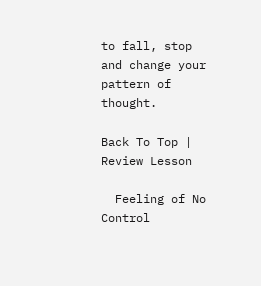to fall, stop and change your pattern of thought.

Back To Top | Review Lesson

  Feeling of No Control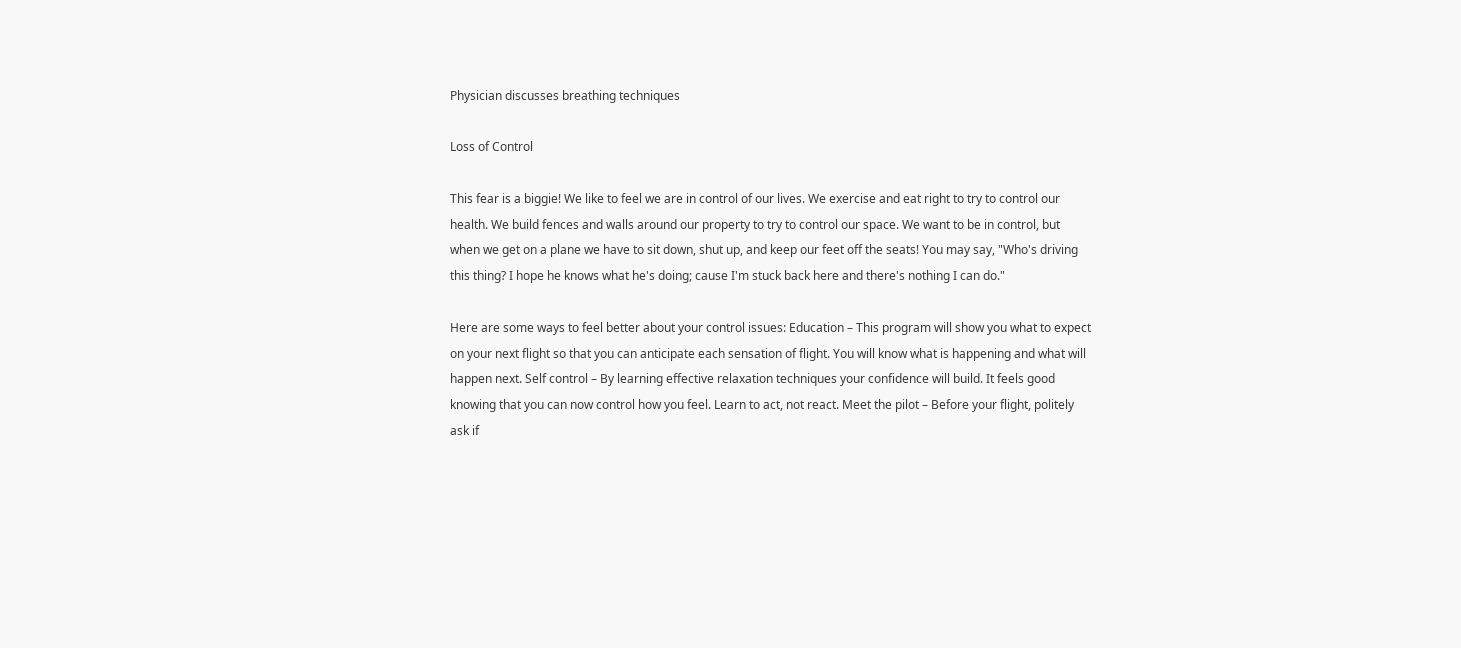Physician discusses breathing techniques

Loss of Control

This fear is a biggie! We like to feel we are in control of our lives. We exercise and eat right to try to control our health. We build fences and walls around our property to try to control our space. We want to be in control, but when we get on a plane we have to sit down, shut up, and keep our feet off the seats! You may say, "Who's driving this thing? I hope he knows what he's doing; cause I'm stuck back here and there's nothing I can do."

Here are some ways to feel better about your control issues: Education – This program will show you what to expect on your next flight so that you can anticipate each sensation of flight. You will know what is happening and what will happen next. Self control – By learning effective relaxation techniques your confidence will build. It feels good knowing that you can now control how you feel. Learn to act, not react. Meet the pilot – Before your flight, politely ask if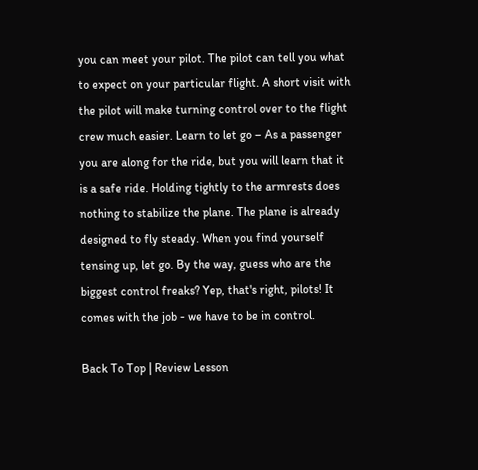you can meet your pilot. The pilot can tell you what to expect on your particular flight. A short visit with the pilot will make turning control over to the flight crew much easier. Learn to let go – As a passenger you are along for the ride, but you will learn that it is a safe ride. Holding tightly to the armrests does nothing to stabilize the plane. The plane is already designed to fly steady. When you find yourself tensing up, let go. By the way, guess who are the biggest control freaks? Yep, that's right, pilots! It comes with the job - we have to be in control.

Back To Top | Review Lesson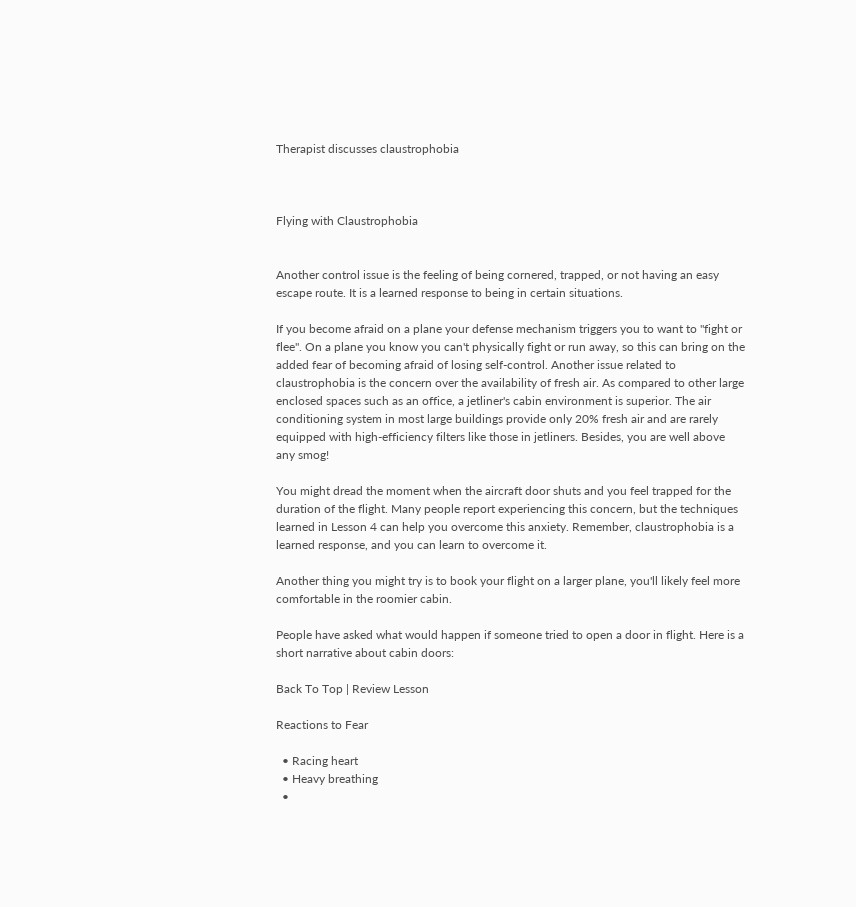Therapist discusses claustrophobia



Flying with Claustrophobia


Another control issue is the feeling of being cornered, trapped, or not having an easy escape route. It is a learned response to being in certain situations.

If you become afraid on a plane your defense mechanism triggers you to want to "fight or flee". On a plane you know you can't physically fight or run away, so this can bring on the added fear of becoming afraid of losing self-control. Another issue related to claustrophobia is the concern over the availability of fresh air. As compared to other large enclosed spaces such as an office, a jetliner's cabin environment is superior. The air conditioning system in most large buildings provide only 20% fresh air and are rarely equipped with high-efficiency filters like those in jetliners. Besides, you are well above any smog!

You might dread the moment when the aircraft door shuts and you feel trapped for the duration of the flight. Many people report experiencing this concern, but the techniques learned in Lesson 4 can help you overcome this anxiety. Remember, claustrophobia is a learned response, and you can learn to overcome it.

Another thing you might try is to book your flight on a larger plane, you'll likely feel more comfortable in the roomier cabin.

People have asked what would happen if someone tried to open a door in flight. Here is a short narrative about cabin doors:

Back To Top | Review Lesson

Reactions to Fear

  • Racing heart
  • Heavy breathing
  •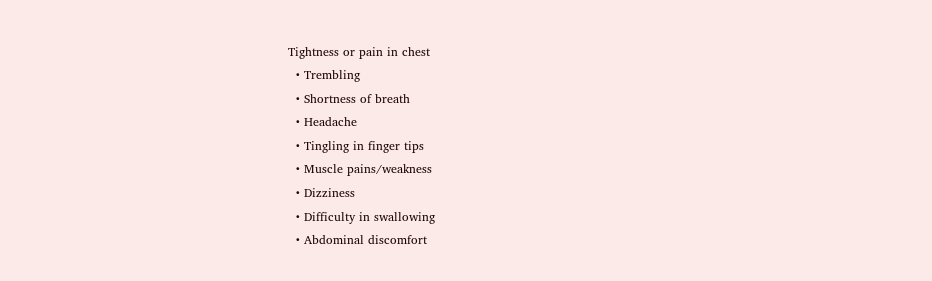Tightness or pain in chest
  • Trembling
  • Shortness of breath
  • Headache
  • Tingling in finger tips
  • Muscle pains/weakness
  • Dizziness
  • Difficulty in swallowing
  • Abdominal discomfort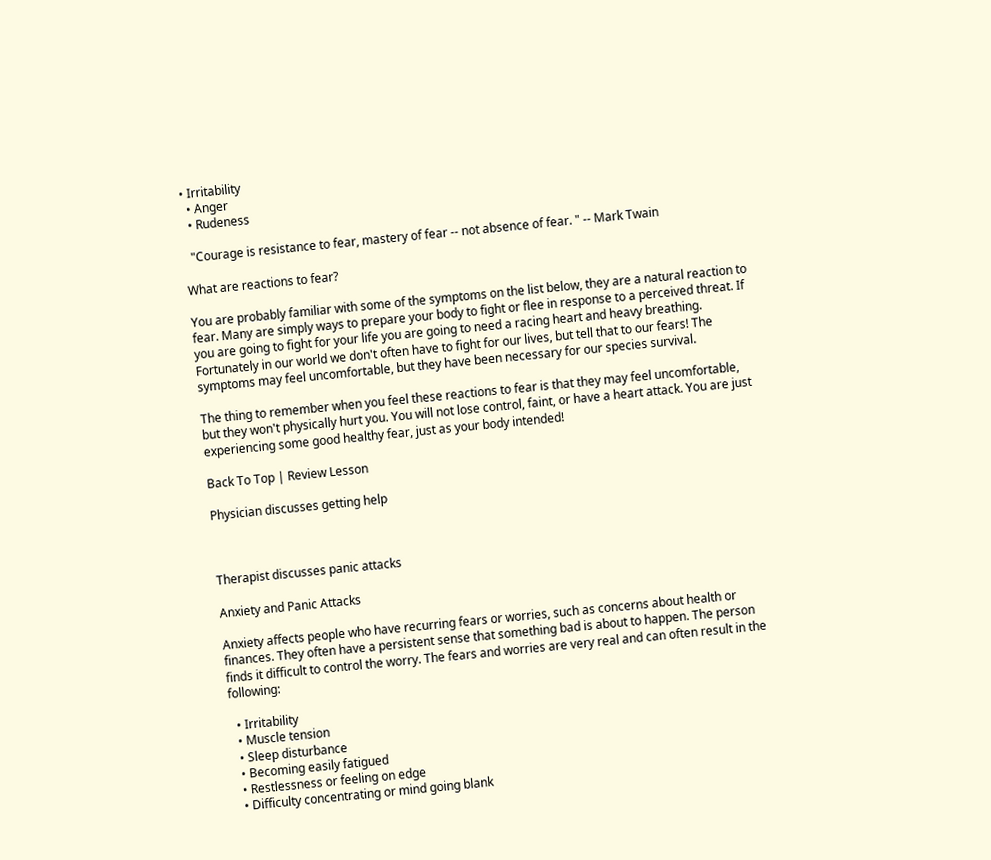• Irritability
  • Anger
  • Rudeness

  "Courage is resistance to fear, mastery of fear -- not absence of fear. " -- Mark Twain

What are reactions to fear?

You are probably familiar with some of the symptoms on the list below, they are a natural reaction to fear. Many are simply ways to prepare your body to fight or flee in response to a perceived threat. If you are going to fight for your life you are going to need a racing heart and heavy breathing. Fortunately in our world we don't often have to fight for our lives, but tell that to our fears! The symptoms may feel uncomfortable, but they have been necessary for our species survival.

The thing to remember when you feel these reactions to fear is that they may feel uncomfortable, but they won't physically hurt you. You will not lose control, faint, or have a heart attack. You are just experiencing some good healthy fear, just as your body intended!

Back To Top | Review Lesson

Physician discusses getting help



Therapist discusses panic attacks

Anxiety and Panic Attacks

Anxiety affects people who have recurring fears or worries, such as concerns about health or finances. They often have a persistent sense that something bad is about to happen. The person finds it difficult to control the worry. The fears and worries are very real and can often result in the following:

  • Irritability
  • Muscle tension
  • Sleep disturbance
  • Becoming easily fatigued
  • Restlessness or feeling on edge
  • Difficulty concentrating or mind going blank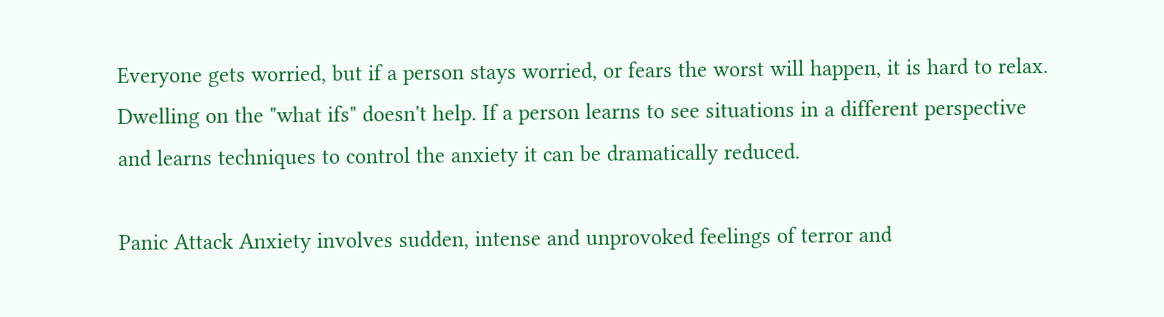Everyone gets worried, but if a person stays worried, or fears the worst will happen, it is hard to relax. Dwelling on the "what ifs" doesn't help. If a person learns to see situations in a different perspective and learns techniques to control the anxiety it can be dramatically reduced.

Panic Attack Anxiety involves sudden, intense and unprovoked feelings of terror and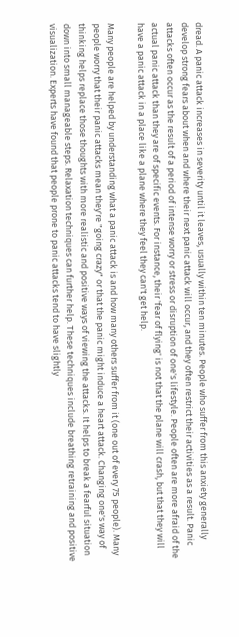dread. A panic attack increases in severity until it leaves, usually within ten minutes. People who suffer from this anxiety generally develop strong fears about when and where their next panic attack will occur, and they often restrict their activities as a result. Panic attacks often occur as the result of a period of intense worry or stress or disruption of one's lifestyle. People often are more afraid of the actual panic attack than they are of specific events. For instance, their 'fear of flying' is not that the plane will crash, but that they will have a panic attack in a place like a plane where they feel they can't get help.

Many people are helped by understanding what a panic attack is and how many others suffer from it (one out of every 75 people). Many people worry that their panic attacks mean they're "going crazy" or that the panic might induce a heart attack. Changing one's way of thinking helps replace those thoughts with more realistic and positive ways of viewing the attacks. It helps to break a fearful situation down into small manageable steps. Relaxation techniques can further help. These techniques include breathing retraining and positive visualization. Experts have found that people prone to panic attacks tend to have slightly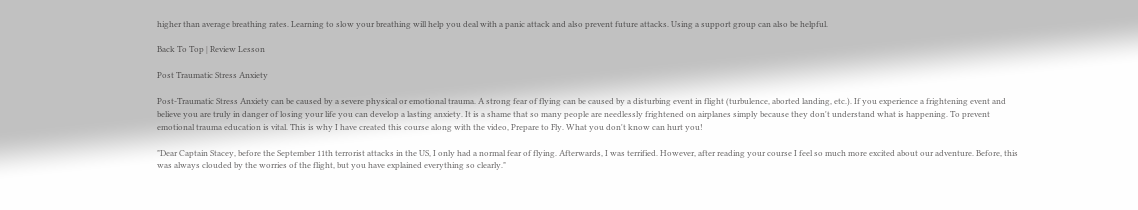higher than average breathing rates. Learning to slow your breathing will help you deal with a panic attack and also prevent future attacks. Using a support group can also be helpful.

Back To Top | Review Lesson

Post Traumatic Stress Anxiety

Post-Traumatic Stress Anxiety can be caused by a severe physical or emotional trauma. A strong fear of flying can be caused by a disturbing event in flight (turbulence, aborted landing, etc.). If you experience a frightening event and believe you are truly in danger of losing your life you can develop a lasting anxiety. It is a shame that so many people are needlessly frightened on airplanes simply because they don't understand what is happening. To prevent emotional trauma education is vital. This is why I have created this course along with the video, Prepare to Fly. What you don't know can hurt you!

"Dear Captain Stacey, before the September 11th terrorist attacks in the US, I only had a normal fear of flying. Afterwards, I was terrified. However, after reading your course I feel so much more excited about our adventure. Before, this was always clouded by the worries of the flight, but you have explained everything so clearly."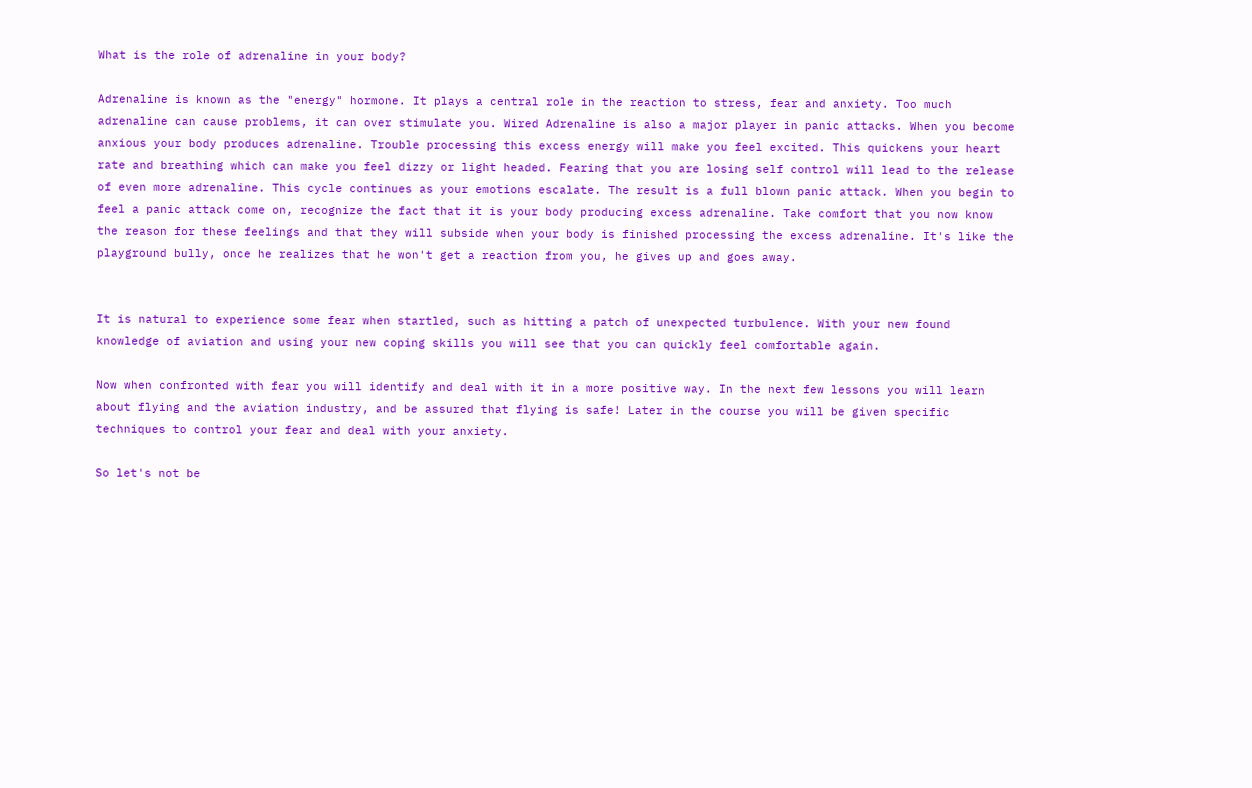What is the role of adrenaline in your body?

Adrenaline is known as the "energy" hormone. It plays a central role in the reaction to stress, fear and anxiety. Too much adrenaline can cause problems, it can over stimulate you. Wired Adrenaline is also a major player in panic attacks. When you become anxious your body produces adrenaline. Trouble processing this excess energy will make you feel excited. This quickens your heart rate and breathing which can make you feel dizzy or light headed. Fearing that you are losing self control will lead to the release of even more adrenaline. This cycle continues as your emotions escalate. The result is a full blown panic attack. When you begin to feel a panic attack come on, recognize the fact that it is your body producing excess adrenaline. Take comfort that you now know the reason for these feelings and that they will subside when your body is finished processing the excess adrenaline. It's like the playground bully, once he realizes that he won't get a reaction from you, he gives up and goes away.


It is natural to experience some fear when startled, such as hitting a patch of unexpected turbulence. With your new found knowledge of aviation and using your new coping skills you will see that you can quickly feel comfortable again.

Now when confronted with fear you will identify and deal with it in a more positive way. In the next few lessons you will learn about flying and the aviation industry, and be assured that flying is safe! Later in the course you will be given specific techniques to control your fear and deal with your anxiety.

So let's not be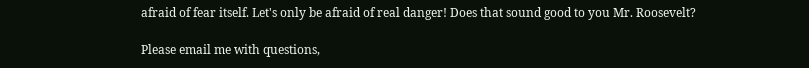afraid of fear itself. Let's only be afraid of real danger! Does that sound good to you Mr. Roosevelt?

Please email me with questions,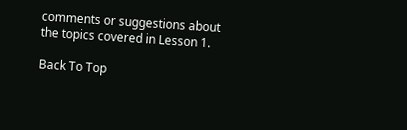comments or suggestions about the topics covered in Lesson 1.

Back To Top